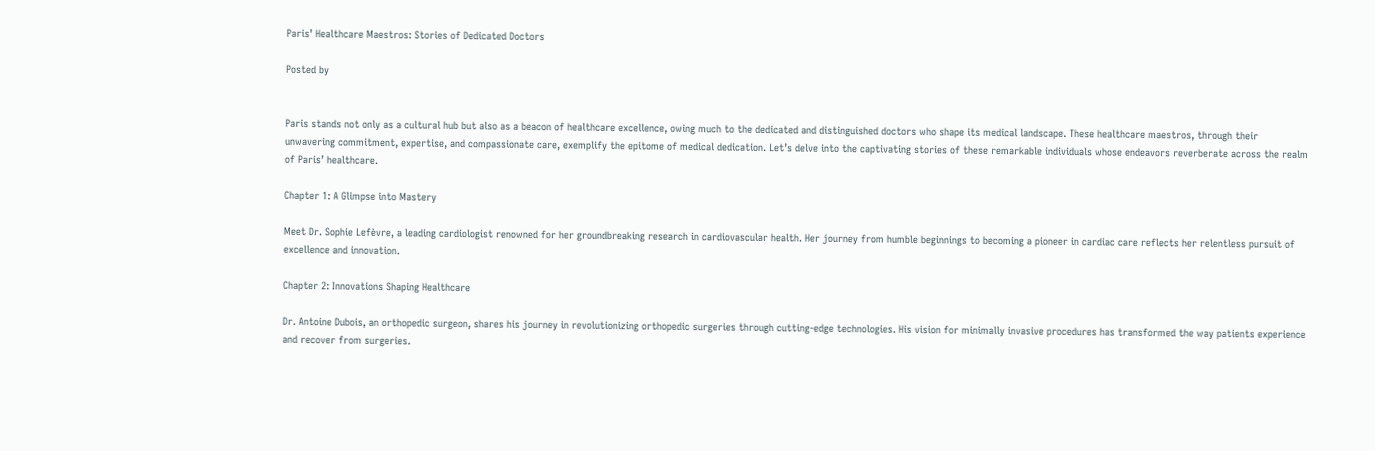Paris’ Healthcare Maestros: Stories of Dedicated Doctors

Posted by


Paris stands not only as a cultural hub but also as a beacon of healthcare excellence, owing much to the dedicated and distinguished doctors who shape its medical landscape. These healthcare maestros, through their unwavering commitment, expertise, and compassionate care, exemplify the epitome of medical dedication. Let’s delve into the captivating stories of these remarkable individuals whose endeavors reverberate across the realm of Paris’ healthcare.

Chapter 1: A Glimpse into Mastery

Meet Dr. Sophie Lefèvre, a leading cardiologist renowned for her groundbreaking research in cardiovascular health. Her journey from humble beginnings to becoming a pioneer in cardiac care reflects her relentless pursuit of excellence and innovation.

Chapter 2: Innovations Shaping Healthcare

Dr. Antoine Dubois, an orthopedic surgeon, shares his journey in revolutionizing orthopedic surgeries through cutting-edge technologies. His vision for minimally invasive procedures has transformed the way patients experience and recover from surgeries.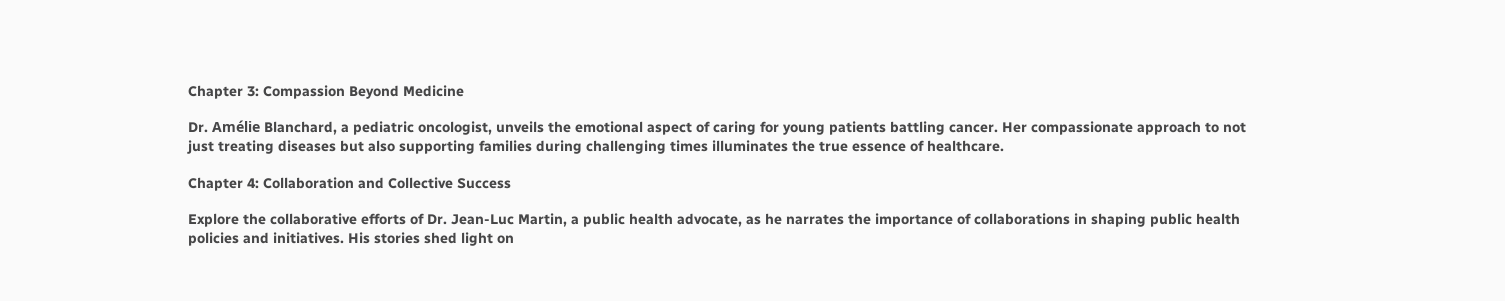Chapter 3: Compassion Beyond Medicine

Dr. Amélie Blanchard, a pediatric oncologist, unveils the emotional aspect of caring for young patients battling cancer. Her compassionate approach to not just treating diseases but also supporting families during challenging times illuminates the true essence of healthcare.

Chapter 4: Collaboration and Collective Success

Explore the collaborative efforts of Dr. Jean-Luc Martin, a public health advocate, as he narrates the importance of collaborations in shaping public health policies and initiatives. His stories shed light on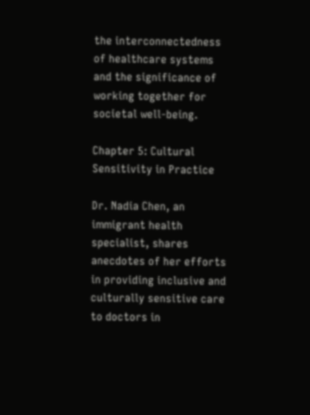the interconnectedness of healthcare systems and the significance of working together for societal well-being.

Chapter 5: Cultural Sensitivity in Practice

Dr. Nadia Chen, an immigrant health specialist, shares anecdotes of her efforts in providing inclusive and culturally sensitive care to doctors in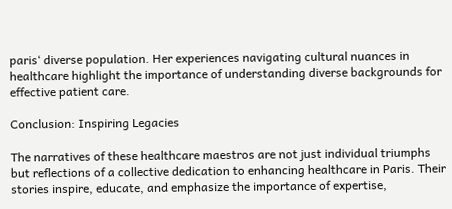paris‘ diverse population. Her experiences navigating cultural nuances in healthcare highlight the importance of understanding diverse backgrounds for effective patient care.

Conclusion: Inspiring Legacies

The narratives of these healthcare maestros are not just individual triumphs but reflections of a collective dedication to enhancing healthcare in Paris. Their stories inspire, educate, and emphasize the importance of expertise,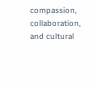compassion, collaboration, and cultural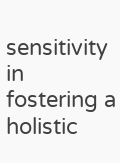sensitivity in fostering a holistic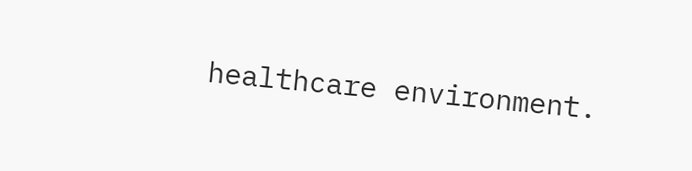healthcare environment.